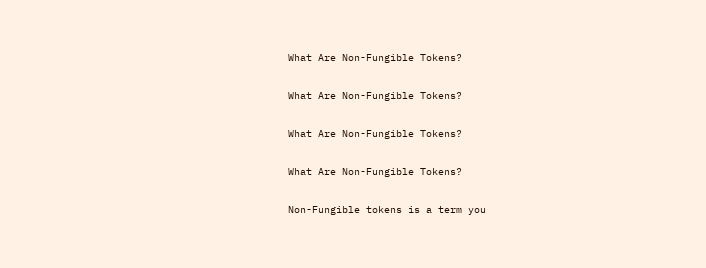What Are Non-Fungible Tokens?

What Are Non-Fungible Tokens?

What Are Non-Fungible Tokens?

What Are Non-Fungible Tokens?

Non-Fungible tokens is a term you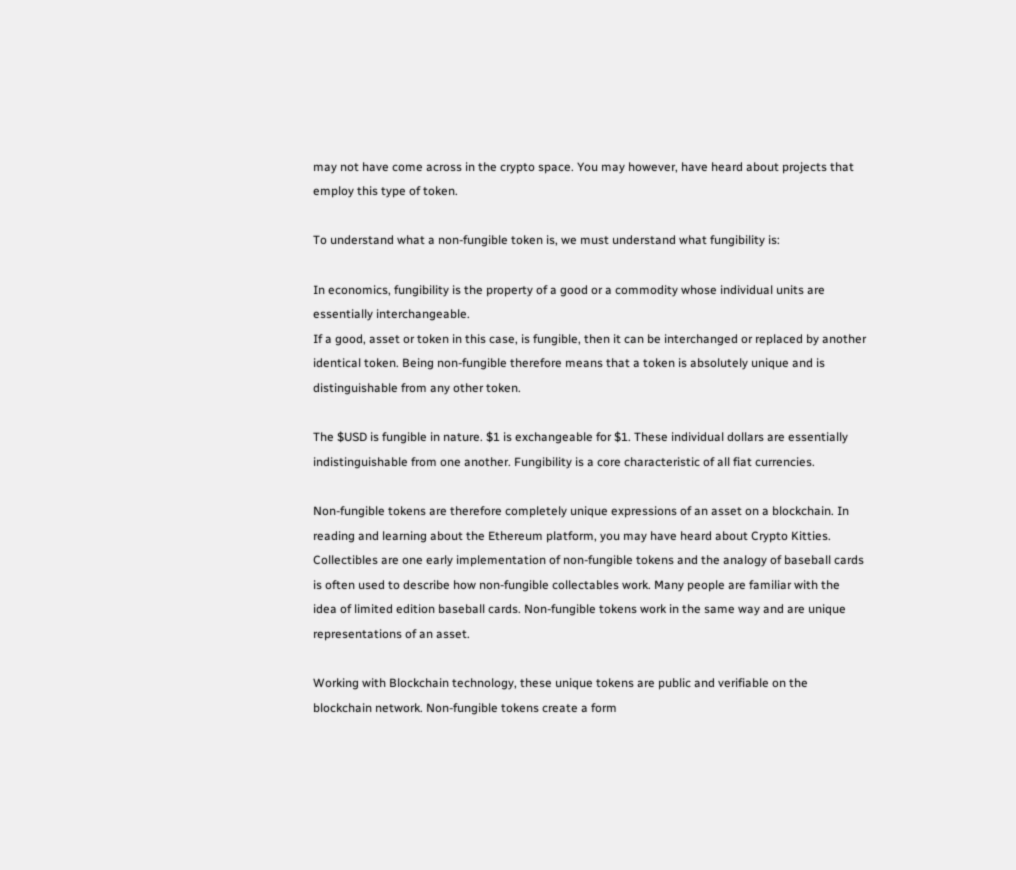may not have come across in the crypto space. You may however, have heard about projects that employ this type of token.

To understand what a non-fungible token is, we must understand what fungibility is:

In economics, fungibility is the property of a good or a commodity whose individual units are essentially interchangeable.
If a good, asset or token in this case, is fungible, then it can be interchanged or replaced by another identical token. Being non-fungible therefore means that a token is absolutely unique and is distinguishable from any other token.

The $USD is fungible in nature. $1 is exchangeable for $1. These individual dollars are essentially indistinguishable from one another. Fungibility is a core characteristic of all fiat currencies.

Non-fungible tokens are therefore completely unique expressions of an asset on a blockchain. In reading and learning about the Ethereum platform, you may have heard about Crypto Kitties. Collectibles are one early implementation of non-fungible tokens and the analogy of baseball cards is often used to describe how non-fungible collectables work. Many people are familiar with the idea of limited edition baseball cards. Non-fungible tokens work in the same way and are unique representations of an asset.

Working with Blockchain technology, these unique tokens are public and verifiable on the blockchain network. Non-fungible tokens create a form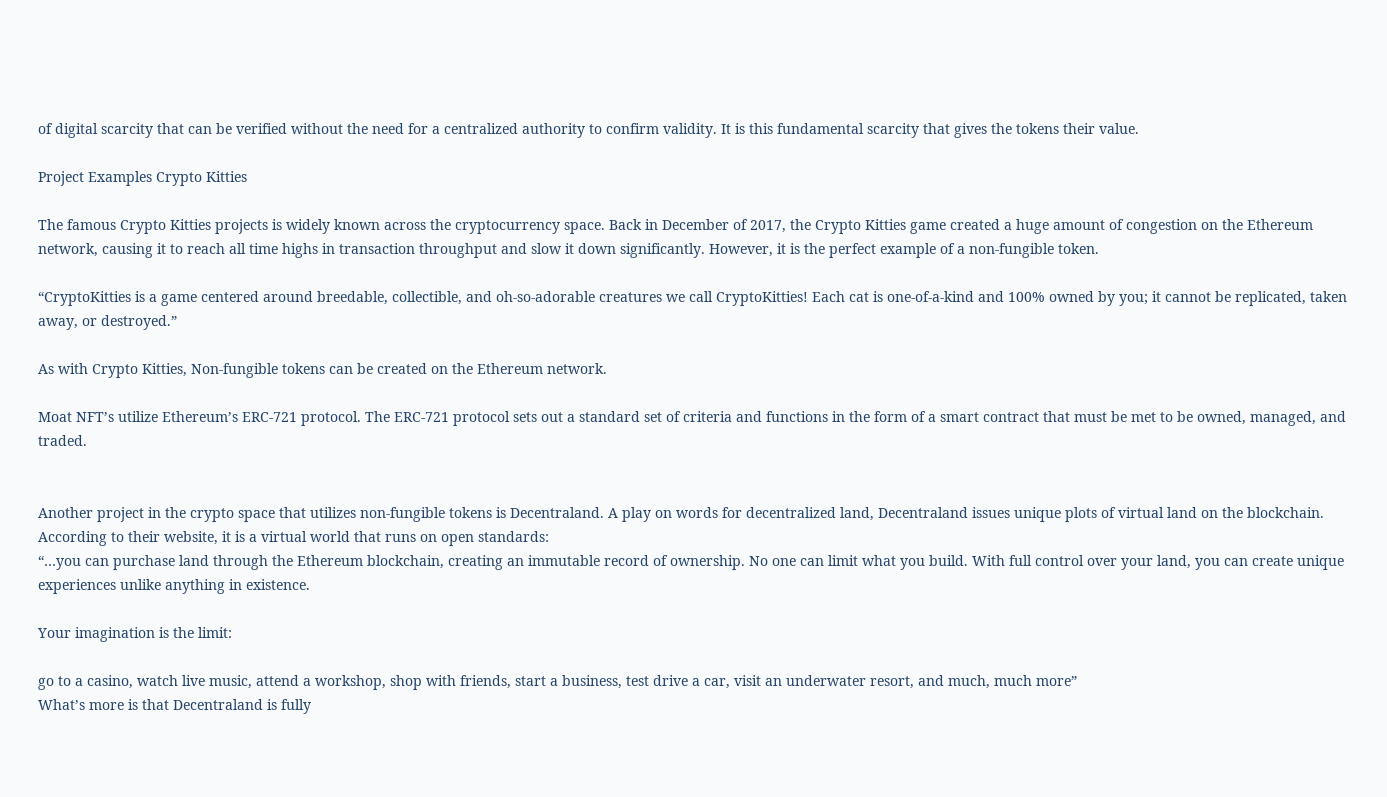of digital scarcity that can be verified without the need for a centralized authority to confirm validity. It is this fundamental scarcity that gives the tokens their value.

Project Examples Crypto Kitties

The famous Crypto Kitties projects is widely known across the cryptocurrency space. Back in December of 2017, the Crypto Kitties game created a huge amount of congestion on the Ethereum network, causing it to reach all time highs in transaction throughput and slow it down significantly. However, it is the perfect example of a non-fungible token.

“CryptoKitties is a game centered around breedable, collectible, and oh-so-adorable creatures we call CryptoKitties! Each cat is one-of-a-kind and 100% owned by you; it cannot be replicated, taken away, or destroyed.”

As with Crypto Kitties, Non-fungible tokens can be created on the Ethereum network.

Moat NFT’s utilize Ethereum’s ERC-721 protocol. The ERC-721 protocol sets out a standard set of criteria and functions in the form of a smart contract that must be met to be owned, managed, and traded.


Another project in the crypto space that utilizes non-fungible tokens is Decentraland. A play on words for decentralized land, Decentraland issues unique plots of virtual land on the blockchain. According to their website, it is a virtual world that runs on open standards:
“…you can purchase land through the Ethereum blockchain, creating an immutable record of ownership. No one can limit what you build. With full control over your land, you can create unique experiences unlike anything in existence.

Your imagination is the limit:

go to a casino, watch live music, attend a workshop, shop with friends, start a business, test drive a car, visit an underwater resort, and much, much more”
What’s more is that Decentraland is fully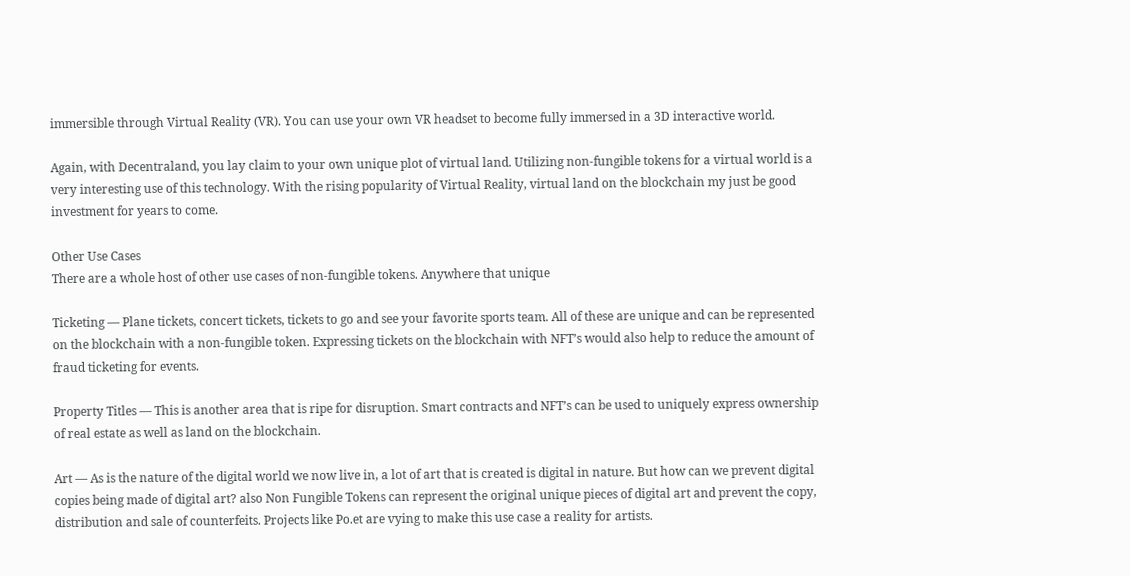immersible through Virtual Reality (VR). You can use your own VR headset to become fully immersed in a 3D interactive world.

Again, with Decentraland, you lay claim to your own unique plot of virtual land. Utilizing non-fungible tokens for a virtual world is a very interesting use of this technology. With the rising popularity of Virtual Reality, virtual land on the blockchain my just be good investment for years to come.

Other Use Cases
There are a whole host of other use cases of non-fungible tokens. Anywhere that unique

Ticketing — Plane tickets, concert tickets, tickets to go and see your favorite sports team. All of these are unique and can be represented on the blockchain with a non-fungible token. Expressing tickets on the blockchain with NFT’s would also help to reduce the amount of fraud ticketing for events.

Property Titles — This is another area that is ripe for disruption. Smart contracts and NFT’s can be used to uniquely express ownership of real estate as well as land on the blockchain.

Art — As is the nature of the digital world we now live in, a lot of art that is created is digital in nature. But how can we prevent digital copies being made of digital art? also Non Fungible Tokens can represent the original unique pieces of digital art and prevent the copy, distribution and sale of counterfeits. Projects like Po.et are vying to make this use case a reality for artists.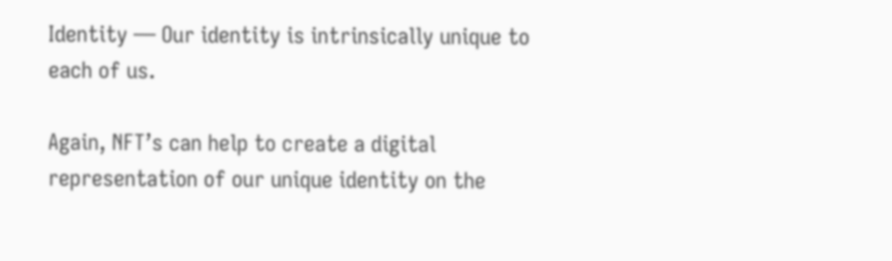Identity — Our identity is intrinsically unique to each of us.

Again, NFT’s can help to create a digital representation of our unique identity on the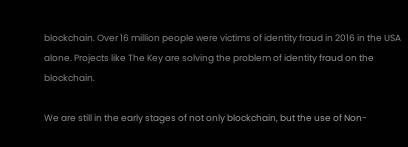blockchain. Over 16 million people were victims of identity fraud in 2016 in the USA alone. Projects like The Key are solving the problem of identity fraud on the blockchain.

We are still in the early stages of not only blockchain, but the use of Non-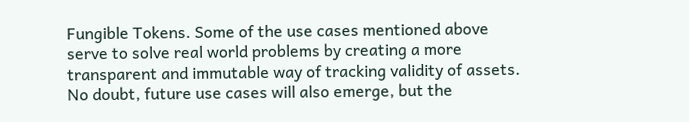Fungible Tokens. Some of the use cases mentioned above serve to solve real world problems by creating a more transparent and immutable way of tracking validity of assets. No doubt, future use cases will also emerge, but the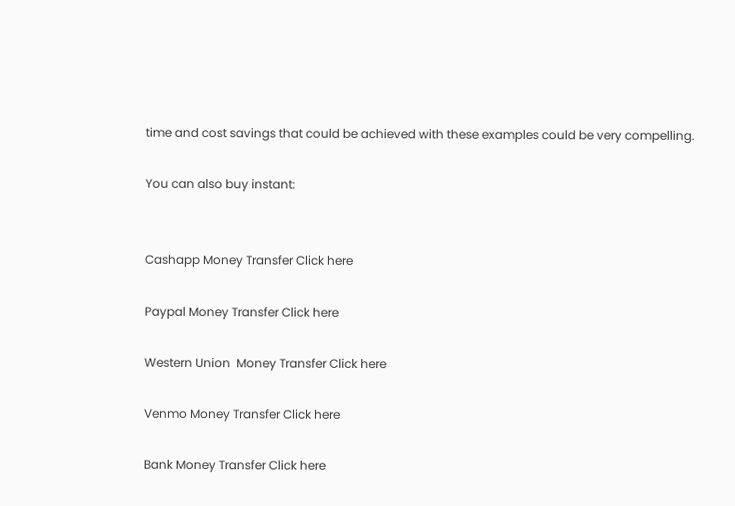time and cost savings that could be achieved with these examples could be very compelling.

You can also buy instant:


Cashapp Money Transfer Click here

Paypal Money Transfer Click here

Western Union  Money Transfer Click here

Venmo Money Transfer Click here

Bank Money Transfer Click here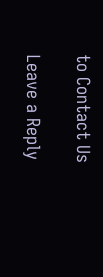to Contact Us

Leave a Reply